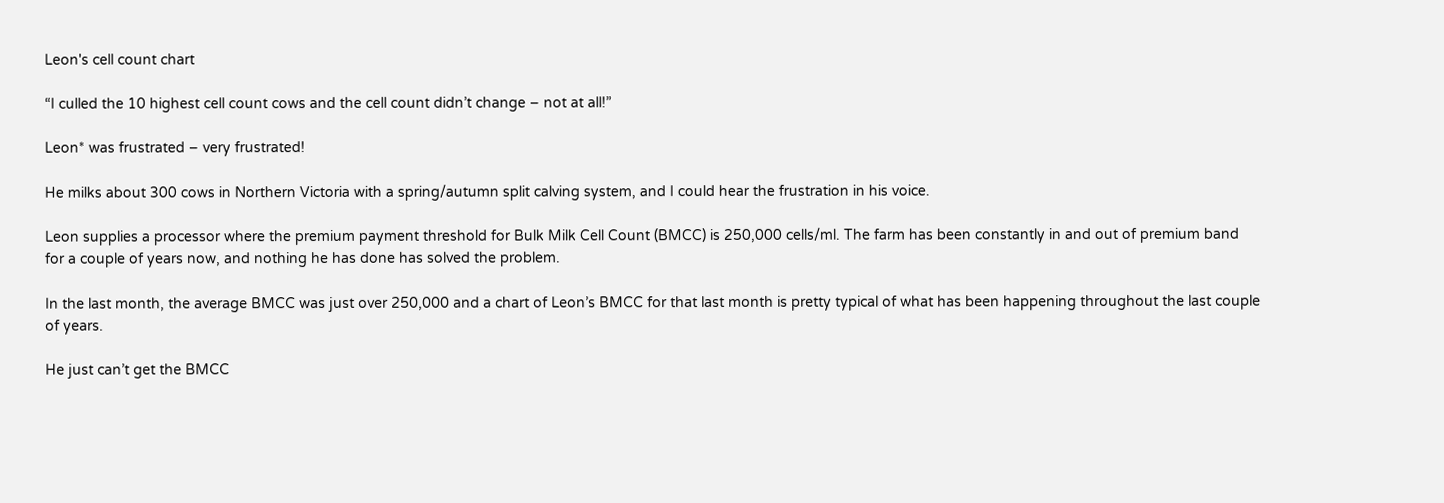Leon's cell count chart

“I culled the 10 highest cell count cows and the cell count didn’t change – not at all!”

Leon* was frustrated – very frustrated!

He milks about 300 cows in Northern Victoria with a spring/autumn split calving system, and I could hear the frustration in his voice.

Leon supplies a processor where the premium payment threshold for Bulk Milk Cell Count (BMCC) is 250,000 cells/ml. The farm has been constantly in and out of premium band for a couple of years now, and nothing he has done has solved the problem.

In the last month, the average BMCC was just over 250,000 and a chart of Leon’s BMCC for that last month is pretty typical of what has been happening throughout the last couple of years.

He just can’t get the BMCC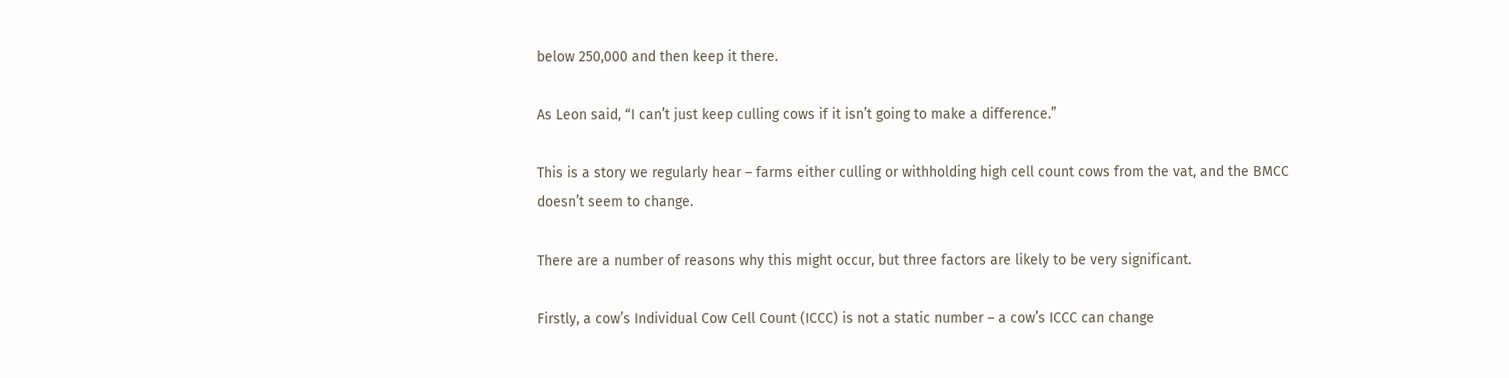below 250,000 and then keep it there.

As Leon said, “I can’t just keep culling cows if it isn’t going to make a difference.”

This is a story we regularly hear – farms either culling or withholding high cell count cows from the vat, and the BMCC doesn’t seem to change.

There are a number of reasons why this might occur, but three factors are likely to be very significant.

Firstly, a cow’s Individual Cow Cell Count (ICCC) is not a static number – a cow’s ICCC can change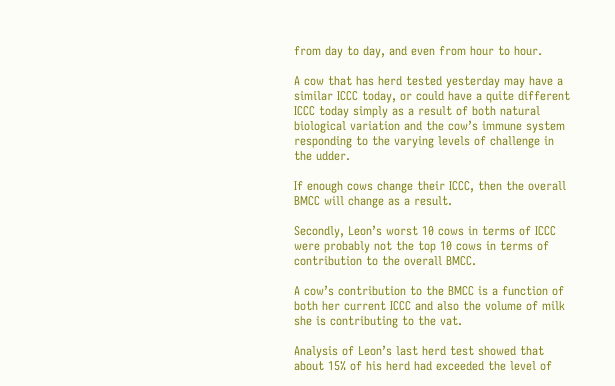from day to day, and even from hour to hour.

A cow that has herd tested yesterday may have a similar ICCC today, or could have a quite different ICCC today simply as a result of both natural biological variation and the cow’s immune system responding to the varying levels of challenge in the udder.

If enough cows change their ICCC, then the overall BMCC will change as a result.

Secondly, Leon’s worst 10 cows in terms of ICCC were probably not the top 10 cows in terms of contribution to the overall BMCC.

A cow’s contribution to the BMCC is a function of both her current ICCC and also the volume of milk she is contributing to the vat.

Analysis of Leon’s last herd test showed that about 15% of his herd had exceeded the level of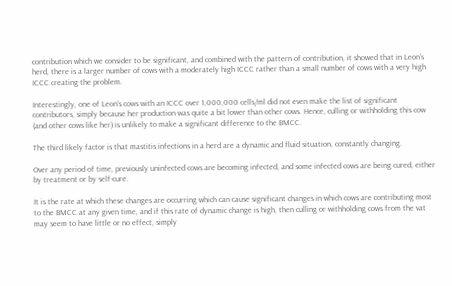contribution which we consider to be significant, and combined with the pattern of contribution, it showed that in Leon’s herd, there is a larger number of cows with a moderately high ICCC rather than a small number of cows with a very high ICCC creating the problem.

Interestingly, one of Leon’s cows with an ICCC over 1,000,000 cells/ml did not even make the list of significant contributors, simply because her production was quite a bit lower than other cows. Hence, culling or withholding this cow (and other cows like her) is unlikely to make a significant difference to the BMCC.

The third likely factor is that mastitis infections in a herd are a dynamic and fluid situation, constantly changing.

Over any period of time, previously uninfected cows are becoming infected, and some infected cows are being cured, either by treatment or by self-cure.

It is the rate at which these changes are occurring which can cause significant changes in which cows are contributing most to the BMCC at any given time, and if this rate of dynamic change is high, then culling or withholding cows from the vat may seem to have little or no effect, simply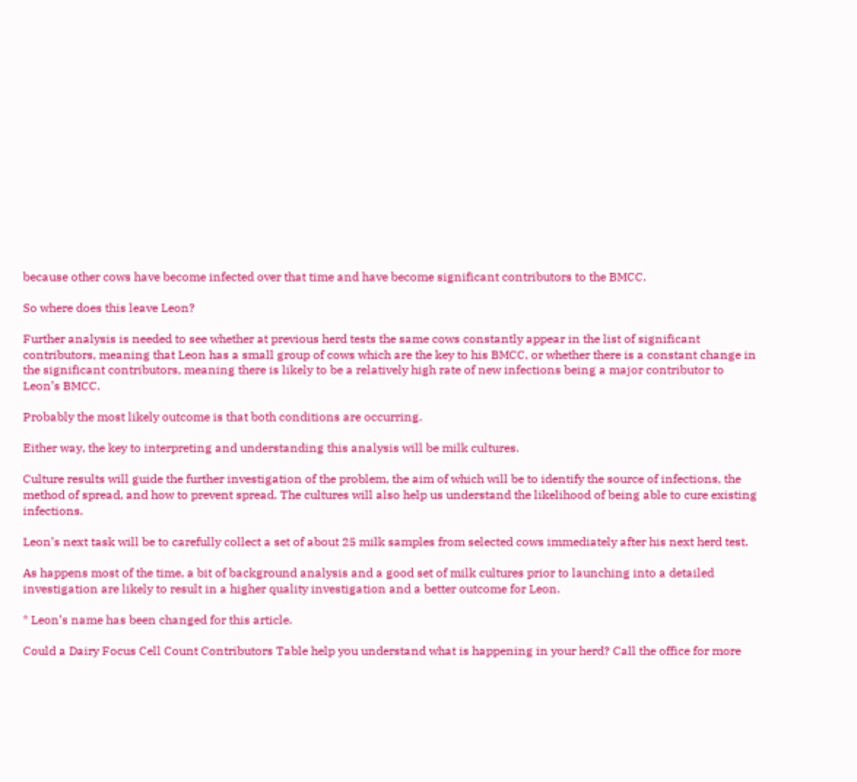because other cows have become infected over that time and have become significant contributors to the BMCC.

So where does this leave Leon?

Further analysis is needed to see whether at previous herd tests the same cows constantly appear in the list of significant contributors, meaning that Leon has a small group of cows which are the key to his BMCC, or whether there is a constant change in the significant contributors, meaning there is likely to be a relatively high rate of new infections being a major contributor to Leon’s BMCC.

Probably the most likely outcome is that both conditions are occurring.

Either way, the key to interpreting and understanding this analysis will be milk cultures.

Culture results will guide the further investigation of the problem, the aim of which will be to identify the source of infections, the method of spread, and how to prevent spread. The cultures will also help us understand the likelihood of being able to cure existing infections.

Leon’s next task will be to carefully collect a set of about 25 milk samples from selected cows immediately after his next herd test.

As happens most of the time, a bit of background analysis and a good set of milk cultures prior to launching into a detailed investigation are likely to result in a higher quality investigation and a better outcome for Leon.

* Leon’s name has been changed for this article.

Could a Dairy Focus Cell Count Contributors Table help you understand what is happening in your herd? Call the office for more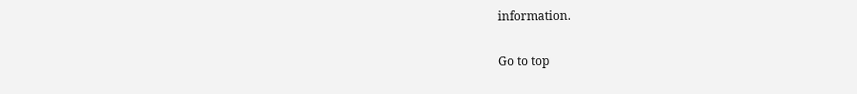information.


Go to top